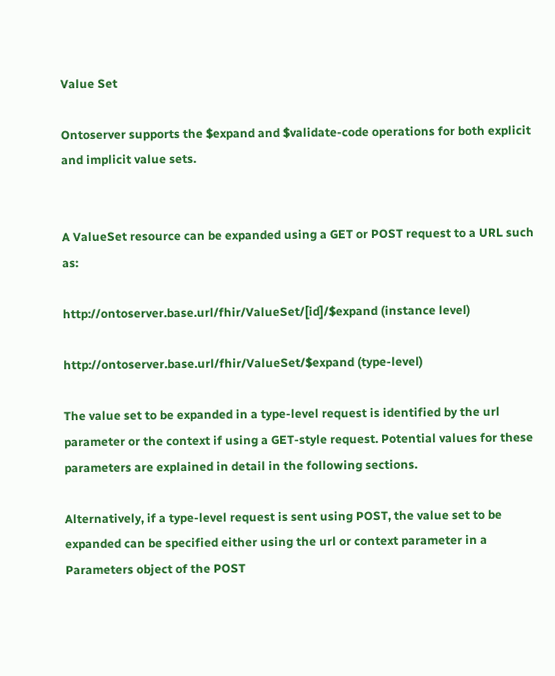Value Set

Ontoserver supports the $expand and $validate-code operations for both explicit and implicit value sets.


A ValueSet resource can be expanded using a GET or POST request to a URL such as:

http://ontoserver.base.url/fhir/ValueSet/[id]/$expand (instance level)

http://ontoserver.base.url/fhir/ValueSet/$expand (type-level)

The value set to be expanded in a type-level request is identified by the url parameter or the context if using a GET-style request. Potential values for these parameters are explained in detail in the following sections.

Alternatively, if a type-level request is sent using POST, the value set to be expanded can be specified either using the url or context parameter in a Parameters object of the POST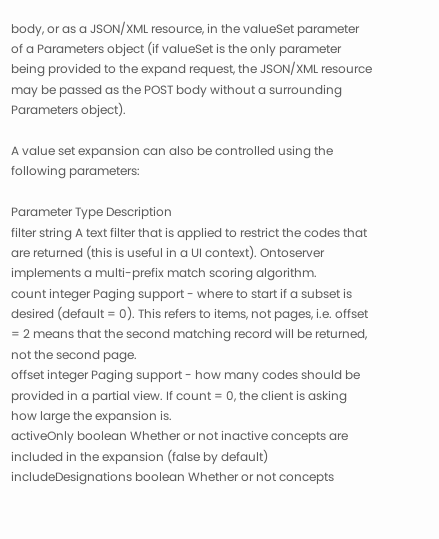body, or as a JSON/XML resource, in the valueSet parameter of a Parameters object (if valueSet is the only parameter being provided to the expand request, the JSON/XML resource may be passed as the POST body without a surrounding Parameters object).

A value set expansion can also be controlled using the following parameters:

Parameter Type Description
filter string A text filter that is applied to restrict the codes that are returned (this is useful in a UI context). Ontoserver implements a multi-prefix match scoring algorithm.
count integer Paging support - where to start if a subset is desired (default = 0). This refers to items, not pages, i.e. offset = 2 means that the second matching record will be returned, not the second page.
offset integer Paging support - how many codes should be provided in a partial view. If count = 0, the client is asking how large the expansion is.
activeOnly boolean Whether or not inactive concepts are included in the expansion (false by default)
includeDesignations boolean Whether or not concepts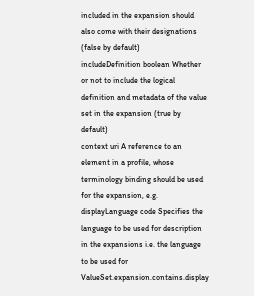included in the expansion should also come with their designations (false by default)
includeDefinition boolean Whether or not to include the logical definition and metadata of the value set in the expansion (true by default)
context uri A reference to an element in a profile, whose terminology binding should be used for the expansion, e.g.
displayLanguage code Specifies the language to be used for description in the expansions i.e. the language to be used for ValueSet.expansion.contains.display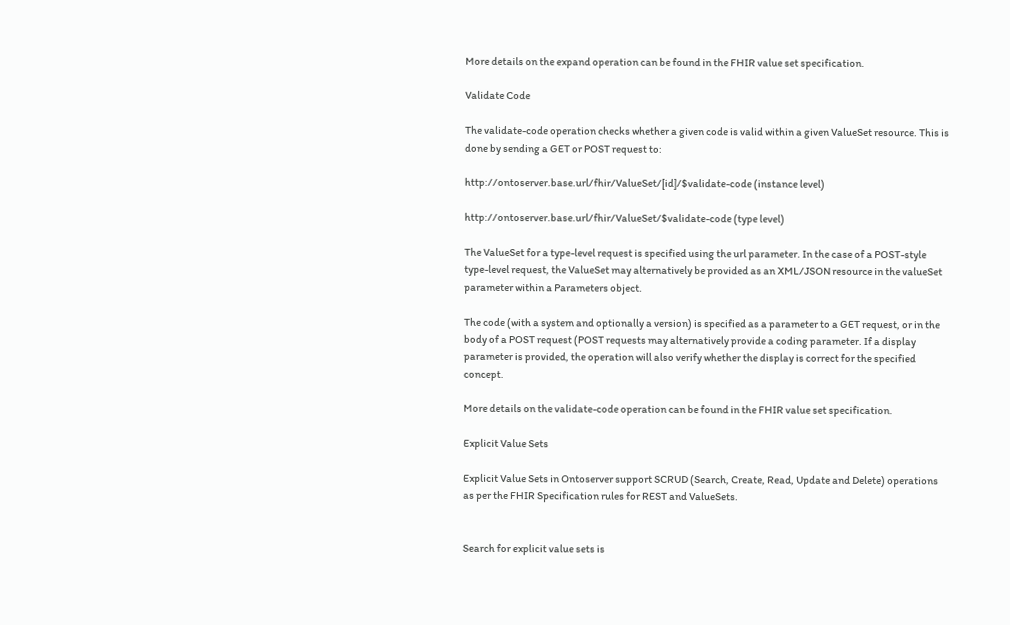More details on the expand operation can be found in the FHIR value set specification.

Validate Code

The validate-code operation checks whether a given code is valid within a given ValueSet resource. This is done by sending a GET or POST request to:

http://ontoserver.base.url/fhir/ValueSet/[id]/$validate-code (instance level)

http://ontoserver.base.url/fhir/ValueSet/$validate-code (type level)

The ValueSet for a type-level request is specified using the url parameter. In the case of a POST-style type-level request, the ValueSet may alternatively be provided as an XML/JSON resource in the valueSet parameter within a Parameters object.

The code (with a system and optionally a version) is specified as a parameter to a GET request, or in the body of a POST request (POST requests may alternatively provide a coding parameter. If a display parameter is provided, the operation will also verify whether the display is correct for the specified concept.

More details on the validate-code operation can be found in the FHIR value set specification.

Explicit Value Sets

Explicit Value Sets in Ontoserver support SCRUD (Search, Create, Read, Update and Delete) operations as per the FHIR Specification rules for REST and ValueSets.


Search for explicit value sets is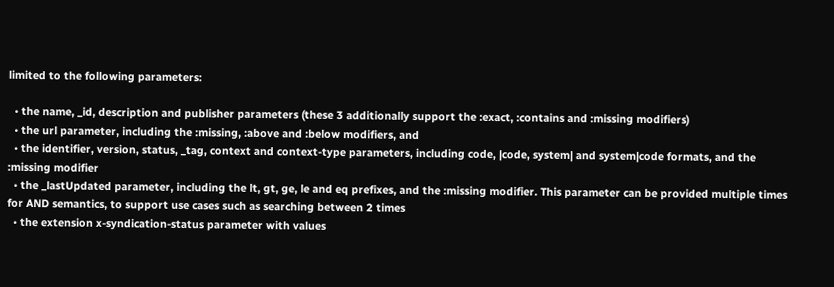limited to the following parameters:

  • the name, _id, description and publisher parameters (these 3 additionally support the :exact, :contains and :missing modifiers)
  • the url parameter, including the :missing, :above and :below modifiers, and
  • the identifier, version, status, _tag, context and context-type parameters, including code, |code, system| and system|code formats, and the :missing modifier
  • the _lastUpdated parameter, including the lt, gt, ge, le and eq prefixes, and the :missing modifier. This parameter can be provided multiple times for AND semantics, to support use cases such as searching between 2 times
  • the extension x-syndication-status parameter with values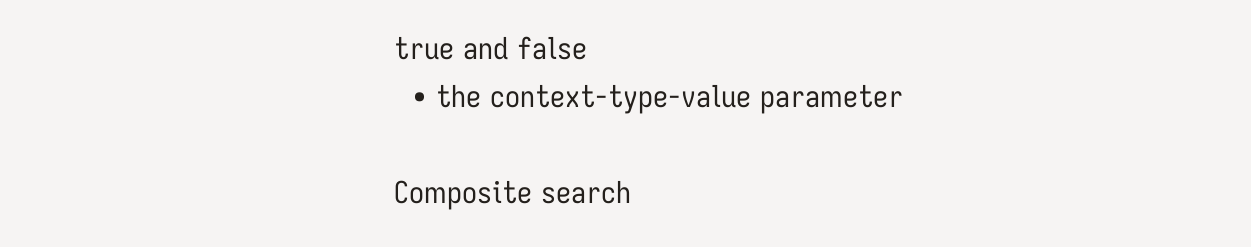true and false
  • the context-type-value parameter

Composite search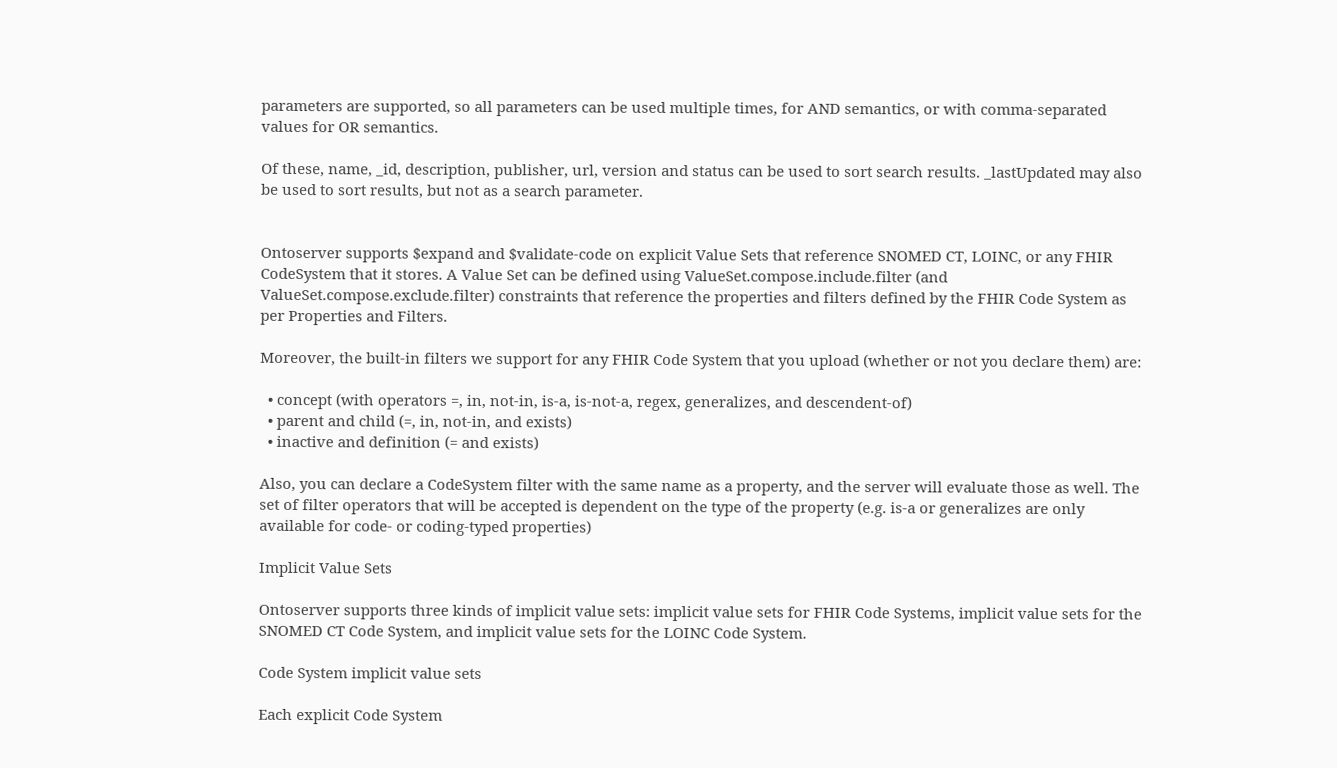parameters are supported, so all parameters can be used multiple times, for AND semantics, or with comma-separated values for OR semantics.

Of these, name, _id, description, publisher, url, version and status can be used to sort search results. _lastUpdated may also be used to sort results, but not as a search parameter.


Ontoserver supports $expand and $validate-code on explicit Value Sets that reference SNOMED CT, LOINC, or any FHIR CodeSystem that it stores. A Value Set can be defined using ValueSet.compose.include.filter (and ValueSet.compose.exclude.filter) constraints that reference the properties and filters defined by the FHIR Code System as per Properties and Filters.

Moreover, the built-in filters we support for any FHIR Code System that you upload (whether or not you declare them) are:

  • concept (with operators =, in, not-in, is-a, is-not-a, regex, generalizes, and descendent-of)
  • parent and child (=, in, not-in, and exists)
  • inactive and definition (= and exists)

Also, you can declare a CodeSystem filter with the same name as a property, and the server will evaluate those as well. The set of filter operators that will be accepted is dependent on the type of the property (e.g. is-a or generalizes are only available for code- or coding-typed properties)

Implicit Value Sets

Ontoserver supports three kinds of implicit value sets: implicit value sets for FHIR Code Systems, implicit value sets for the SNOMED CT Code System, and implicit value sets for the LOINC Code System.

Code System implicit value sets

Each explicit Code System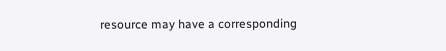resource may have a corresponding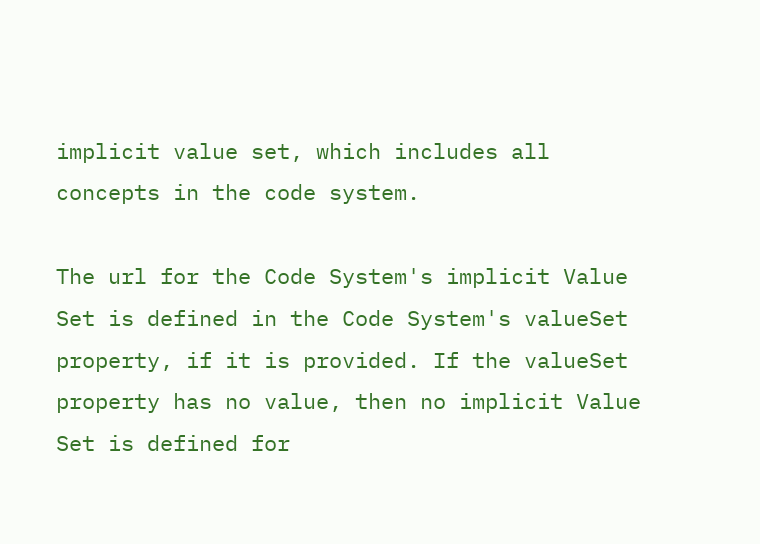implicit value set, which includes all concepts in the code system.

The url for the Code System's implicit Value Set is defined in the Code System's valueSet property, if it is provided. If the valueSet property has no value, then no implicit Value Set is defined for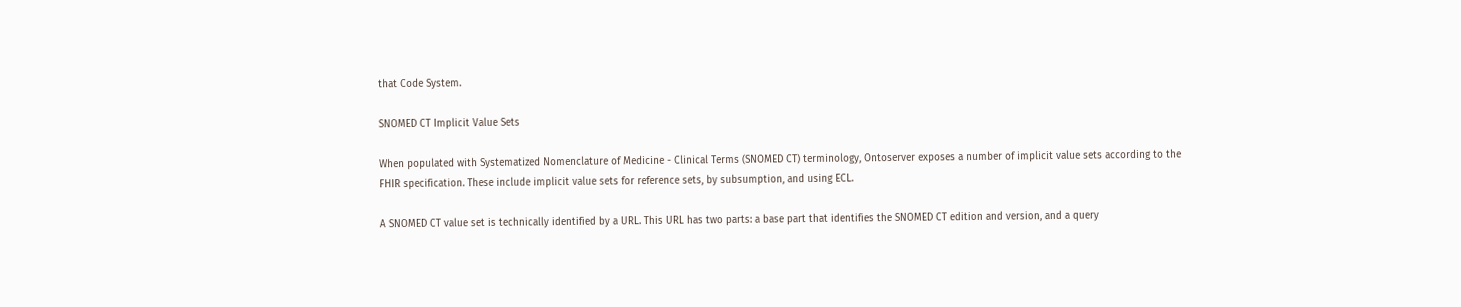that Code System.

SNOMED CT Implicit Value Sets

When populated with Systematized Nomenclature of Medicine - Clinical Terms (SNOMED CT) terminology, Ontoserver exposes a number of implicit value sets according to the FHIR specification. These include implicit value sets for reference sets, by subsumption, and using ECL.

A SNOMED CT value set is technically identified by a URL. This URL has two parts: a base part that identifies the SNOMED CT edition and version, and a query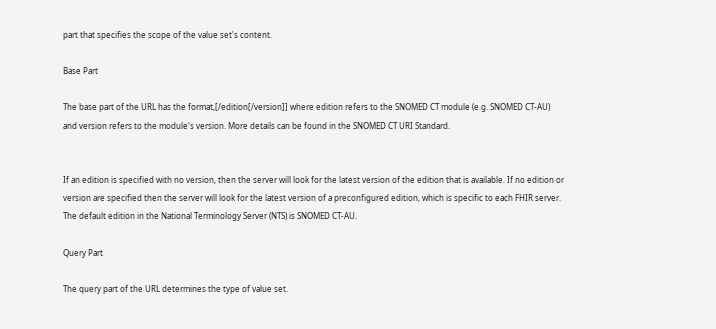part that specifies the scope of the value set's content.

Base Part

The base part of the URL has the format,[/edition[/version]] where edition refers to the SNOMED CT module (e.g. SNOMED CT-AU) and version refers to the module's version. More details can be found in the SNOMED CT URI Standard.


If an edition is specified with no version, then the server will look for the latest version of the edition that is available. If no edition or version are specified then the server will look for the latest version of a preconfigured edition, which is specific to each FHIR server. The default edition in the National Terminology Server (NTS) is SNOMED CT-AU.

Query Part

The query part of the URL determines the type of value set.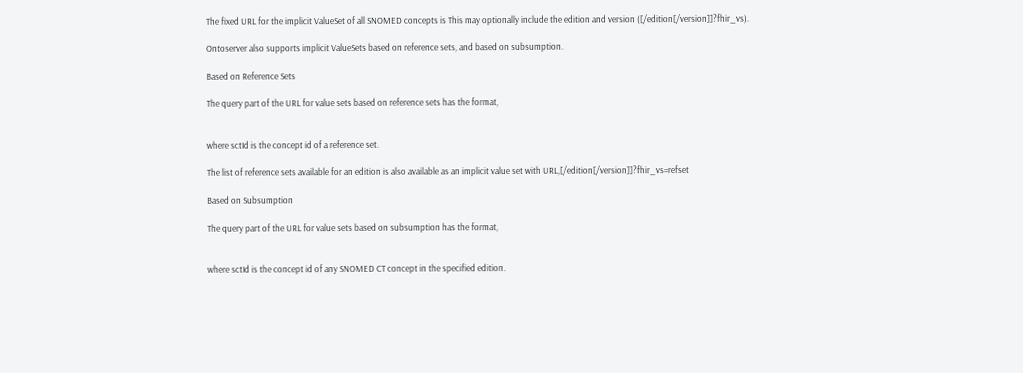The fixed URL for the implicit ValueSet of all SNOMED concepts is This may optionally include the edition and version ([/edition[/version]]?fhir_vs).

Ontoserver also supports implicit ValueSets based on reference sets, and based on subsumption.

Based on Reference Sets

The query part of the URL for value sets based on reference sets has the format,


where sctId is the concept id of a reference set.

The list of reference sets available for an edition is also available as an implicit value set with URL,[/edition[/version]]?fhir_vs=refset

Based on Subsumption

The query part of the URL for value sets based on subsumption has the format,


where sctId is the concept id of any SNOMED CT concept in the specified edition.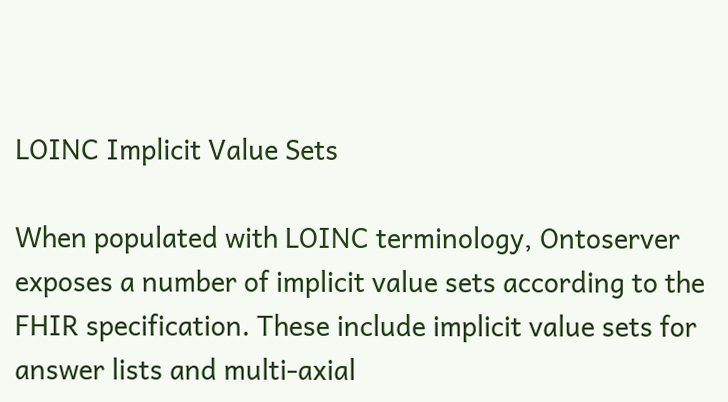LOINC Implicit Value Sets

When populated with LOINC terminology, Ontoserver exposes a number of implicit value sets according to the FHIR specification. These include implicit value sets for answer lists and multi-axial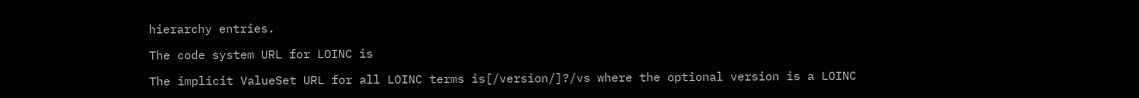hierarchy entries.

The code system URL for LOINC is

The implicit ValueSet URL for all LOINC terms is[/version/]?/vs where the optional version is a LOINC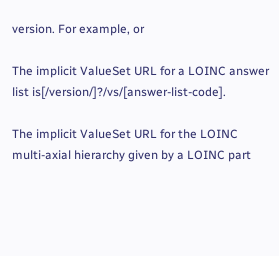version. For example, or

The implicit ValueSet URL for a LOINC answer list is[/version/]?/vs/[answer-list-code].

The implicit ValueSet URL for the LOINC multi-axial hierarchy given by a LOINC part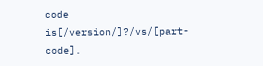code is[/version/]?/vs/[part-code].